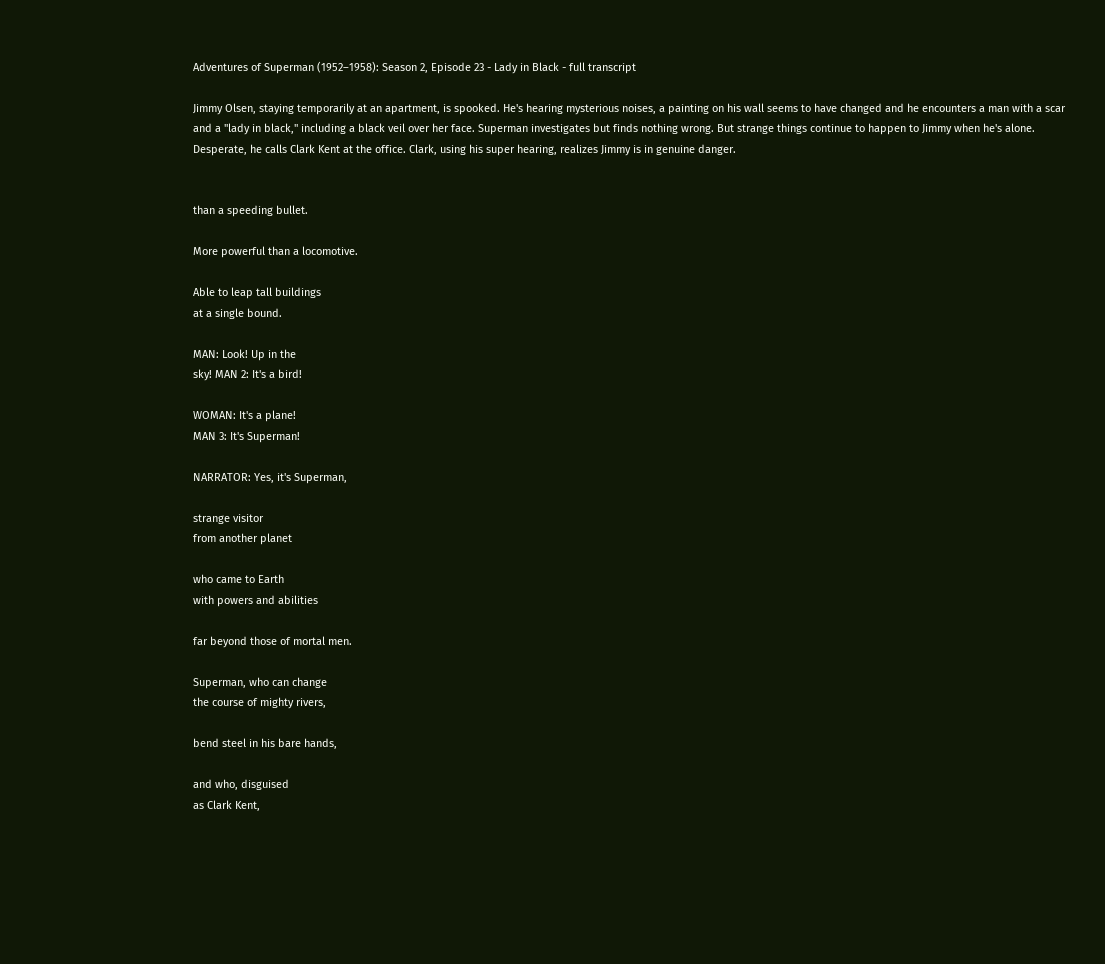Adventures of Superman (1952–1958): Season 2, Episode 23 - Lady in Black - full transcript

Jimmy Olsen, staying temporarily at an apartment, is spooked. He's hearing mysterious noises, a painting on his wall seems to have changed and he encounters a man with a scar and a ''lady in black,'' including a black veil over her face. Superman investigates but finds nothing wrong. But strange things continue to happen to Jimmy when he's alone. Desperate, he calls Clark Kent at the office. Clark, using his super hearing, realizes Jimmy is in genuine danger.


than a speeding bullet.

More powerful than a locomotive.

Able to leap tall buildings
at a single bound.

MAN: Look! Up in the
sky! MAN 2: It's a bird!

WOMAN: It's a plane!
MAN 3: It's Superman!

NARRATOR: Yes, it's Superman,

strange visitor
from another planet

who came to Earth
with powers and abilities

far beyond those of mortal men.

Superman, who can change
the course of mighty rivers,

bend steel in his bare hands,

and who, disguised
as Clark Kent,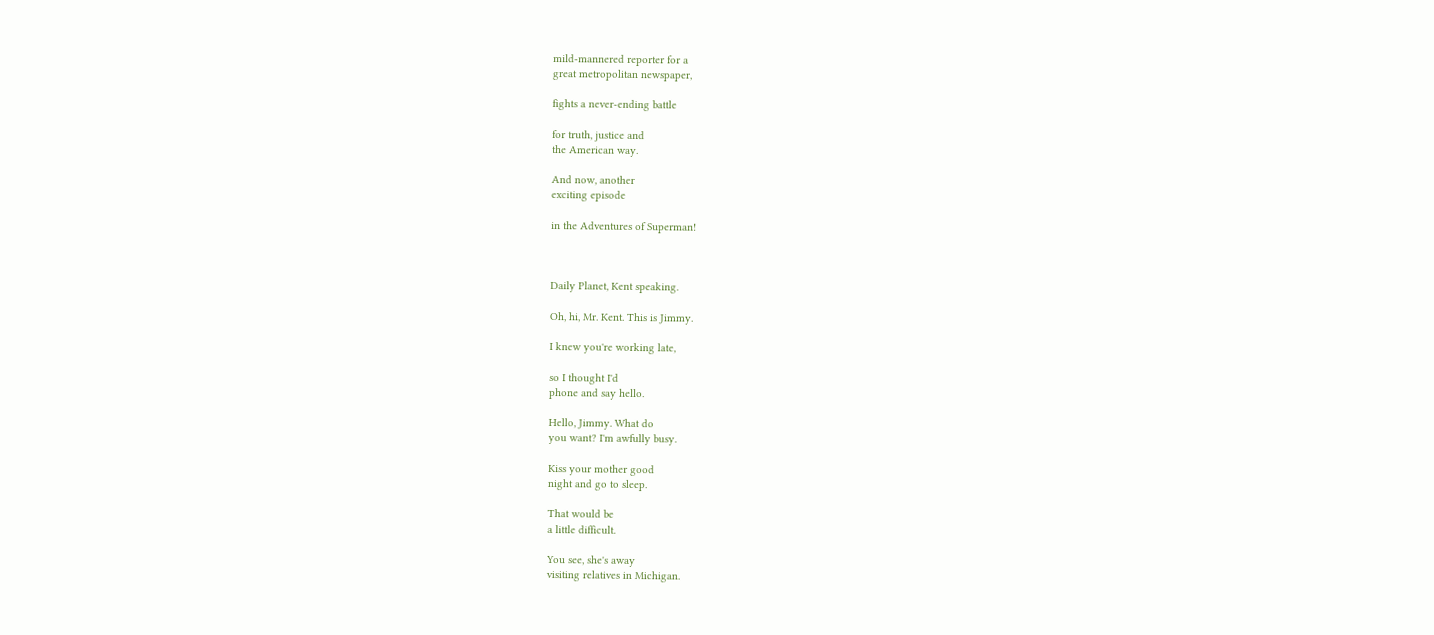mild-mannered reporter for a
great metropolitan newspaper,

fights a never-ending battle

for truth, justice and
the American way.

And now, another
exciting episode

in the Adventures of Superman!



Daily Planet, Kent speaking.

Oh, hi, Mr. Kent. This is Jimmy.

I knew you're working late,

so I thought I'd
phone and say hello.

Hello, Jimmy. What do
you want? I'm awfully busy.

Kiss your mother good
night and go to sleep.

That would be
a little difficult.

You see, she's away
visiting relatives in Michigan.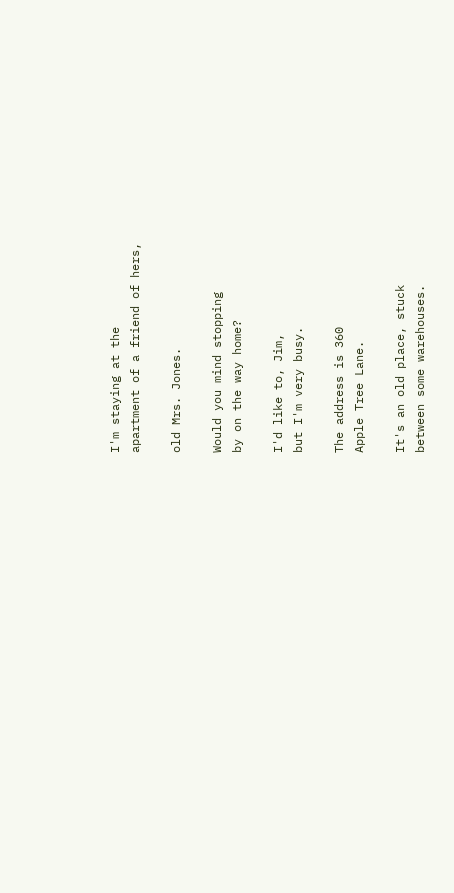I'm staying at the
apartment of a friend of hers,

old Mrs. Jones.

Would you mind stopping
by on the way home?

I'd like to, Jim,
but I'm very busy.

The address is 360
Apple Tree Lane.

It's an old place, stuck
between some warehouses.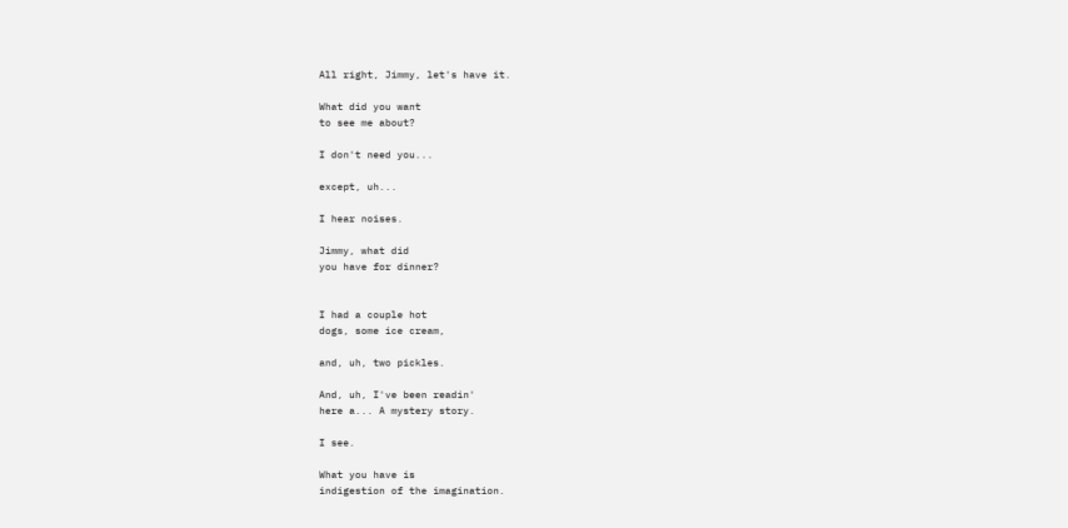All right, Jimmy, let's have it.

What did you want
to see me about?

I don't need you...

except, uh...

I hear noises.

Jimmy, what did
you have for dinner?


I had a couple hot
dogs, some ice cream,

and, uh, two pickles.

And, uh, I've been readin'
here a... A mystery story.

I see.

What you have is
indigestion of the imagination.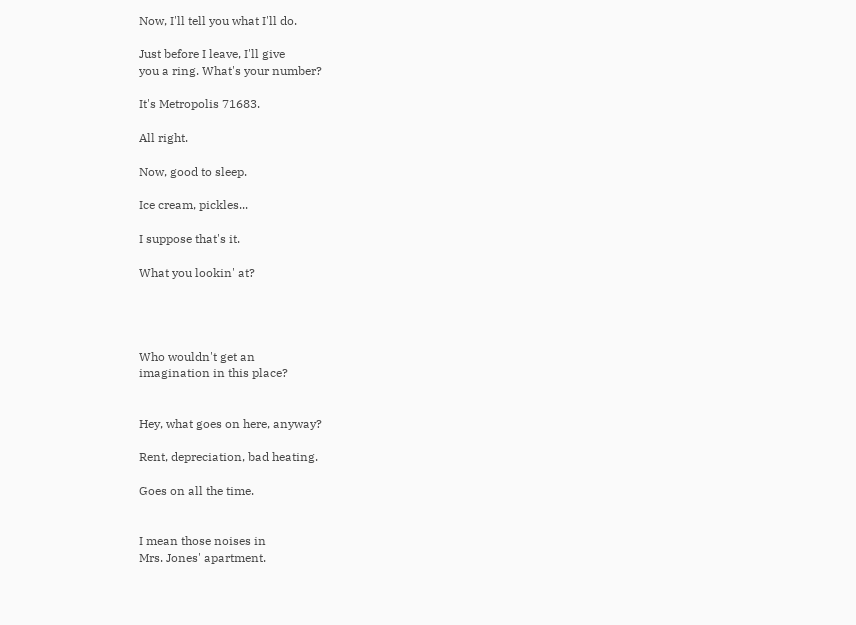Now, I'll tell you what I'll do.

Just before I leave, I'll give
you a ring. What's your number?

It's Metropolis 71683.

All right.

Now, good to sleep.

Ice cream, pickles...

I suppose that's it.

What you lookin' at?




Who wouldn't get an
imagination in this place?


Hey, what goes on here, anyway?

Rent, depreciation, bad heating.

Goes on all the time.


I mean those noises in
Mrs. Jones' apartment.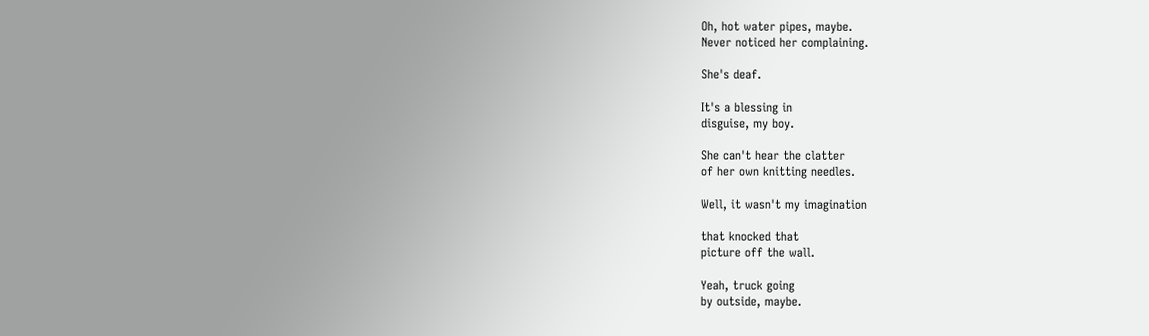Oh, hot water pipes, maybe.
Never noticed her complaining.

She's deaf.

It's a blessing in
disguise, my boy.

She can't hear the clatter
of her own knitting needles.

Well, it wasn't my imagination

that knocked that
picture off the wall.

Yeah, truck going
by outside, maybe.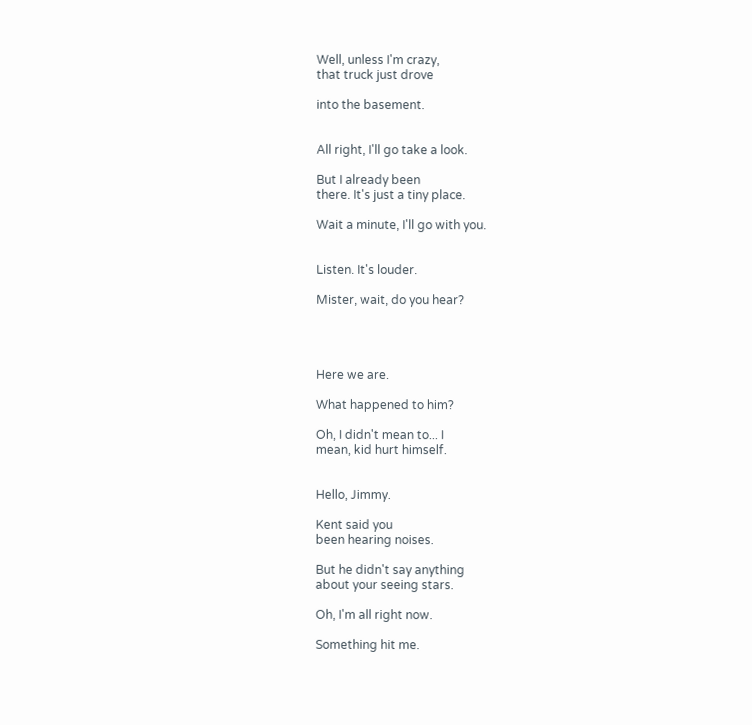Well, unless I'm crazy,
that truck just drove

into the basement.


All right, I'll go take a look.

But I already been
there. It's just a tiny place.

Wait a minute, I'll go with you.


Listen. It's louder.

Mister, wait, do you hear?




Here we are.

What happened to him?

Oh, I didn't mean to... I
mean, kid hurt himself.


Hello, Jimmy.

Kent said you
been hearing noises.

But he didn't say anything
about your seeing stars.

Oh, I'm all right now.

Something hit me.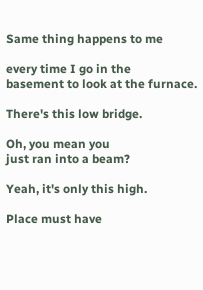Same thing happens to me

every time I go in the
basement to look at the furnace.

There's this low bridge.

Oh, you mean you
just ran into a beam?

Yeah, it's only this high.

Place must have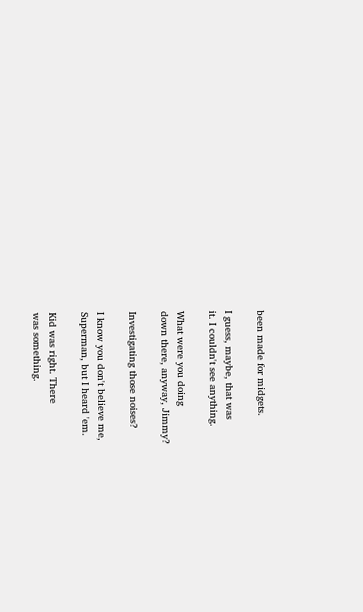been made for midgets.

I guess, maybe, that was
it. I couldn't see anything.

What were you doing
down there, anyway, Jimmy?

Investigating those noises?

I know you don't believe me,
Superman, but I heard 'em.

Kid was right. There
was something.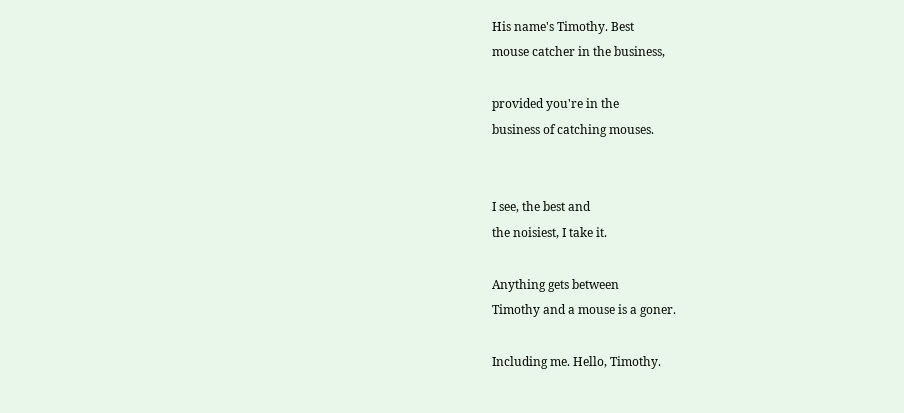His name's Timothy. Best
mouse catcher in the business,

provided you're in the
business of catching mouses.


I see, the best and
the noisiest, I take it.

Anything gets between
Timothy and a mouse is a goner.

Including me. Hello, Timothy.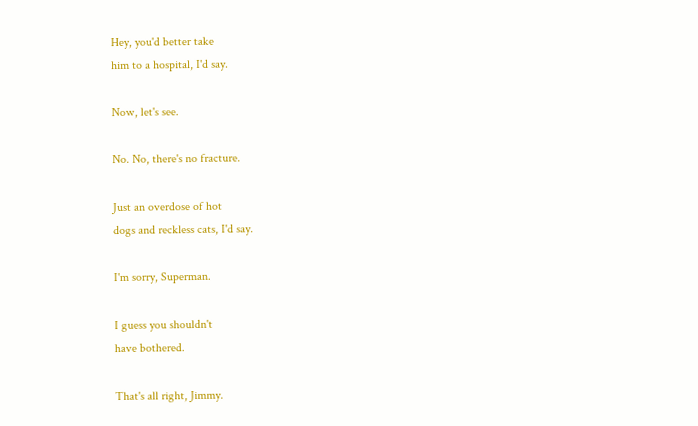Hey, you'd better take
him to a hospital, I'd say.

Now, let's see.

No. No, there's no fracture.

Just an overdose of hot
dogs and reckless cats, I'd say.

I'm sorry, Superman.

I guess you shouldn't
have bothered.

That's all right, Jimmy.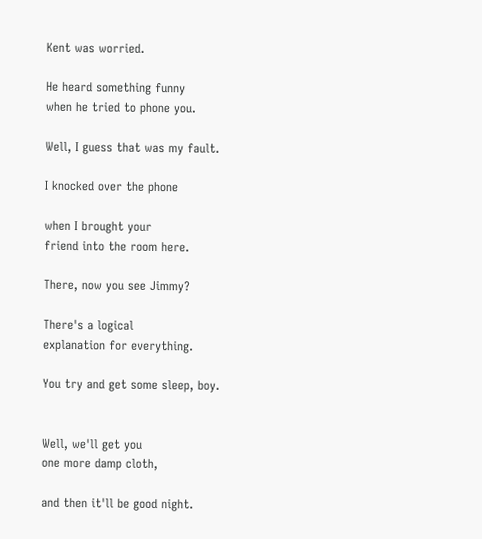Kent was worried.

He heard something funny
when he tried to phone you.

Well, I guess that was my fault.

I knocked over the phone

when I brought your
friend into the room here.

There, now you see Jimmy?

There's a logical
explanation for everything.

You try and get some sleep, boy.


Well, we'll get you
one more damp cloth,

and then it'll be good night.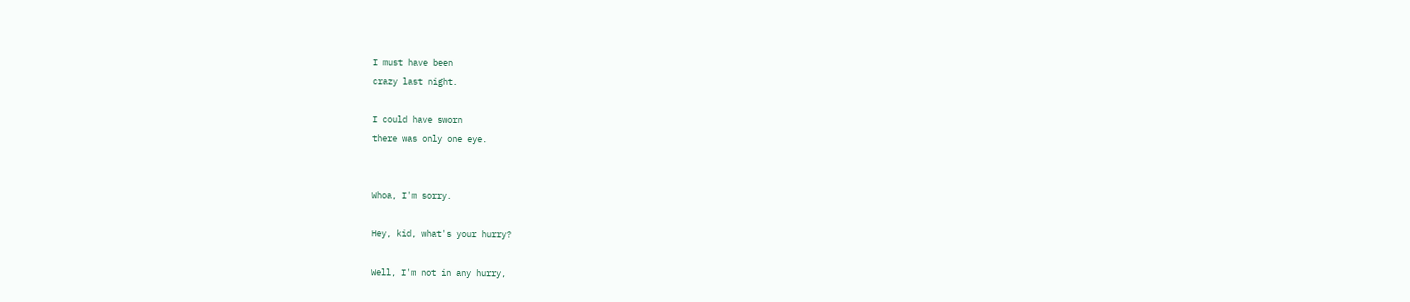I must have been
crazy last night.

I could have sworn
there was only one eye.


Whoa, I'm sorry.

Hey, kid, what's your hurry?

Well, I'm not in any hurry,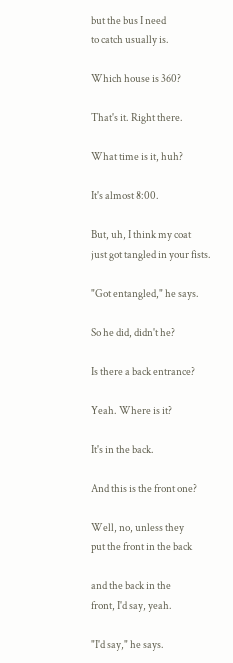but the bus I need
to catch usually is.

Which house is 360?

That's it. Right there.

What time is it, huh?

It's almost 8:00.

But, uh, I think my coat
just got tangled in your fists.

"Got entangled," he says.

So he did, didn't he?

Is there a back entrance?

Yeah. Where is it?

It's in the back.

And this is the front one?

Well, no, unless they
put the front in the back

and the back in the
front, I'd say, yeah.

"I'd say," he says.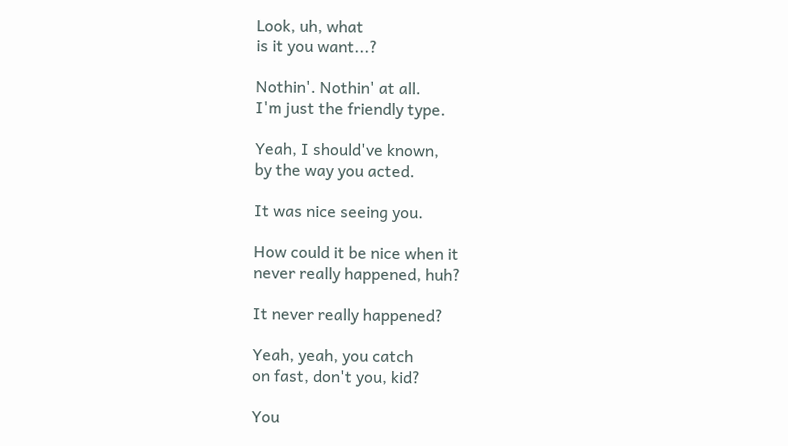Look, uh, what
is it you want...?

Nothin'. Nothin' at all.
I'm just the friendly type.

Yeah, I should've known,
by the way you acted.

It was nice seeing you.

How could it be nice when it
never really happened, huh?

It never really happened?

Yeah, yeah, you catch
on fast, don't you, kid?

You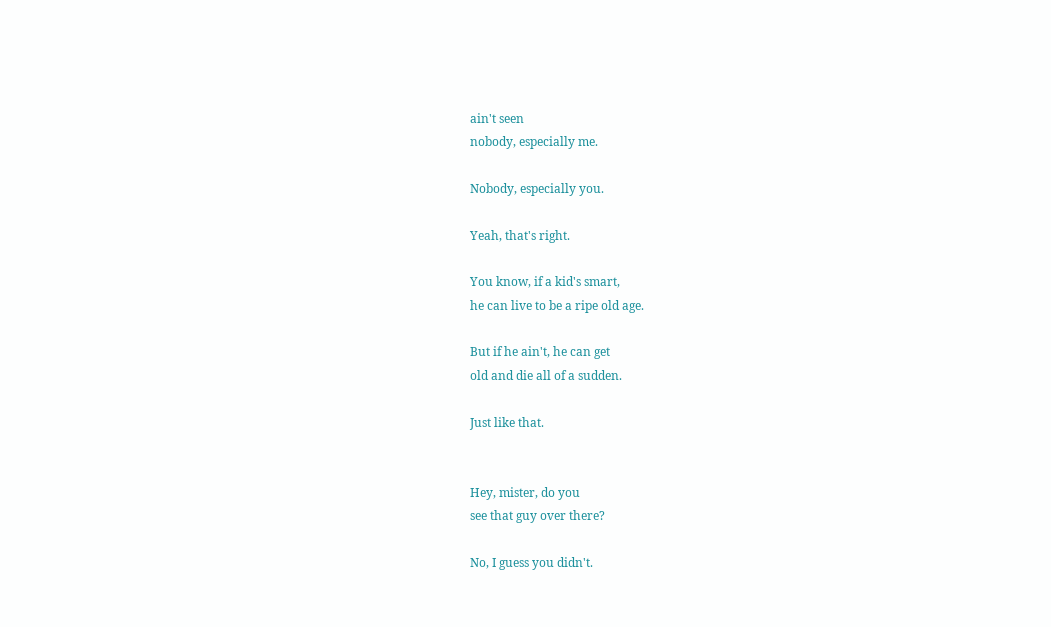ain't seen
nobody, especially me.

Nobody, especially you.

Yeah, that's right.

You know, if a kid's smart,
he can live to be a ripe old age.

But if he ain't, he can get
old and die all of a sudden.

Just like that.


Hey, mister, do you
see that guy over there?

No, I guess you didn't.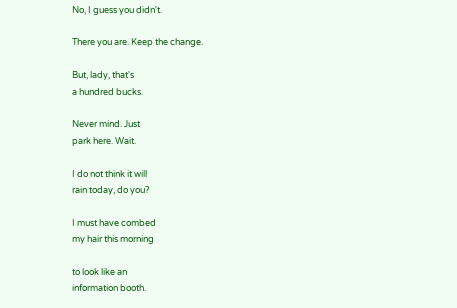No, I guess you didn't.

There you are. Keep the change.

But, lady, that's
a hundred bucks.

Never mind. Just
park here. Wait.

I do not think it will
rain today, do you?

I must have combed
my hair this morning

to look like an
information booth.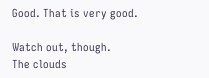Good. That is very good.

Watch out, though.
The clouds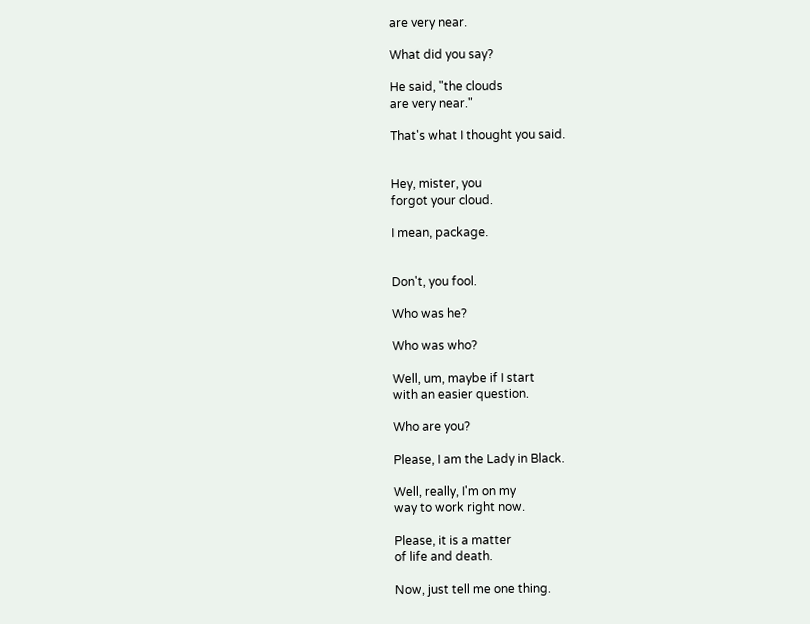are very near.

What did you say?

He said, "the clouds
are very near."

That's what I thought you said.


Hey, mister, you
forgot your cloud.

I mean, package.


Don't, you fool.

Who was he?

Who was who?

Well, um, maybe if I start
with an easier question.

Who are you?

Please, I am the Lady in Black.

Well, really, I'm on my
way to work right now.

Please, it is a matter
of life and death.

Now, just tell me one thing.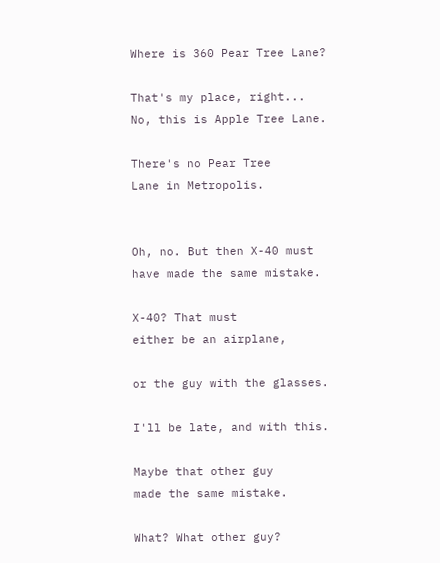Where is 360 Pear Tree Lane?

That's my place, right...
No, this is Apple Tree Lane.

There's no Pear Tree
Lane in Metropolis.


Oh, no. But then X-40 must
have made the same mistake.

X-40? That must
either be an airplane,

or the guy with the glasses.

I'll be late, and with this.

Maybe that other guy
made the same mistake.

What? What other guy?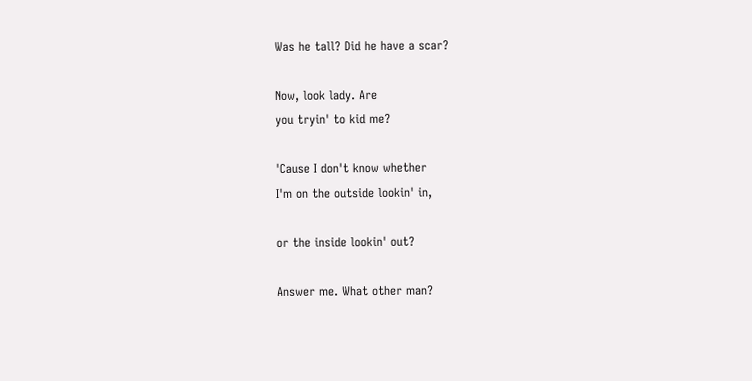Was he tall? Did he have a scar?

Now, look lady. Are
you tryin' to kid me?

'Cause I don't know whether
I'm on the outside lookin' in,

or the inside lookin' out?

Answer me. What other man?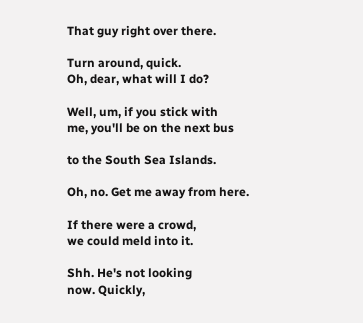That guy right over there.

Turn around, quick.
Oh, dear, what will I do?

Well, um, if you stick with
me, you'll be on the next bus

to the South Sea Islands.

Oh, no. Get me away from here.

If there were a crowd,
we could meld into it.

Shh. He's not looking
now. Quickly,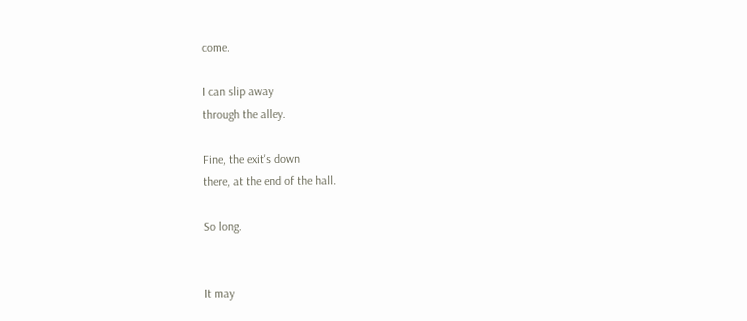come.

I can slip away
through the alley.

Fine, the exit's down
there, at the end of the hall.

So long.


It may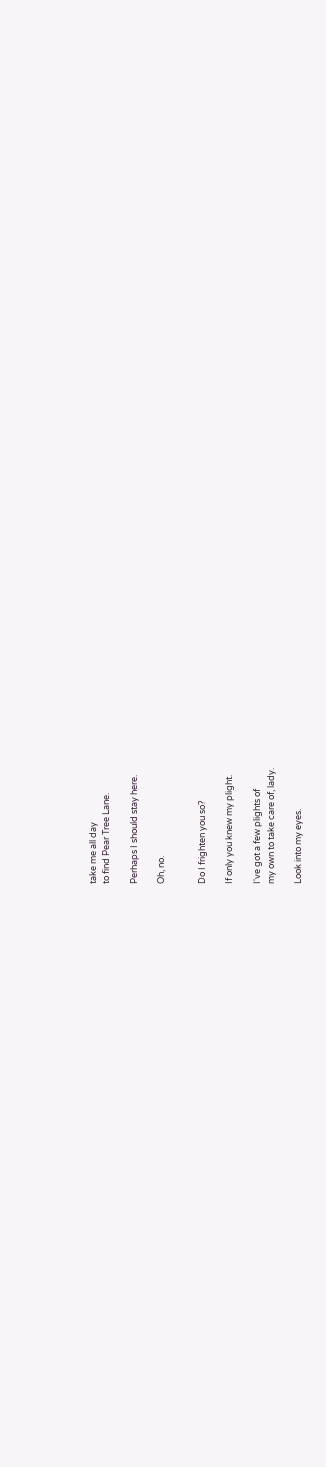take me all day
to find Pear Tree Lane.

Perhaps I should stay here.

Oh, no.


Do I frighten you so?

If only you knew my plight.

I've got a few plights of
my own to take care of, lady.

Look into my eyes.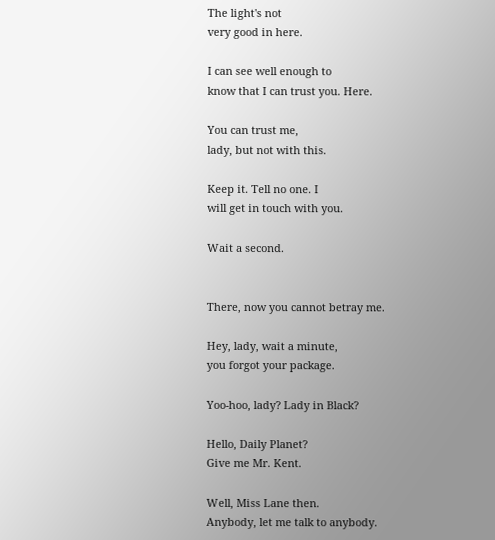The light's not
very good in here.

I can see well enough to
know that I can trust you. Here.

You can trust me,
lady, but not with this.

Keep it. Tell no one. I
will get in touch with you.

Wait a second.


There, now you cannot betray me.

Hey, lady, wait a minute,
you forgot your package.

Yoo-hoo, lady? Lady in Black?

Hello, Daily Planet?
Give me Mr. Kent.

Well, Miss Lane then.
Anybody, let me talk to anybody.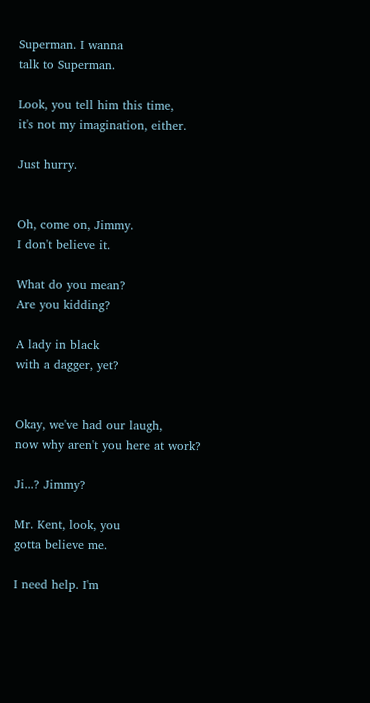Superman. I wanna
talk to Superman.

Look, you tell him this time,
it's not my imagination, either.

Just hurry.


Oh, come on, Jimmy.
I don't believe it.

What do you mean?
Are you kidding?

A lady in black
with a dagger, yet?


Okay, we've had our laugh,
now why aren't you here at work?

Ji...? Jimmy?

Mr. Kent, look, you
gotta believe me.

I need help. I'm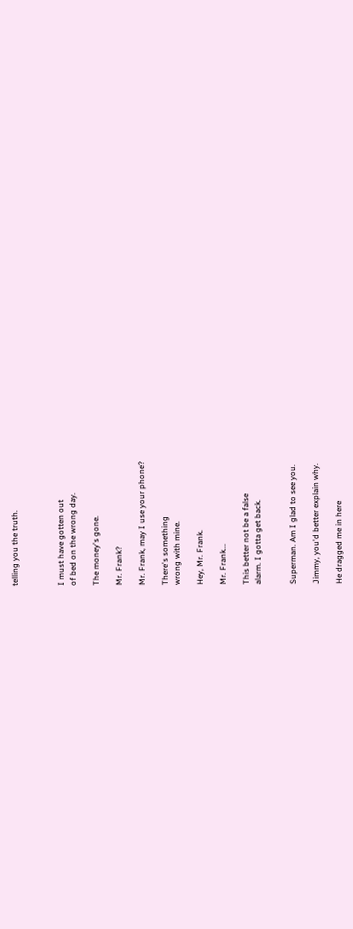telling you the truth.



I must have gotten out
of bed on the wrong day.

The money's gone.

Mr. Frank?

Mr. Frank, may I use your phone?

There's something
wrong with mine.

Hey, Mr. Frank.

Mr. Frank...

This better not be a false
alarm. I gotta get back.


Superman. Am I glad to see you.

Jimmy, you'd better explain why.

He dragged me in here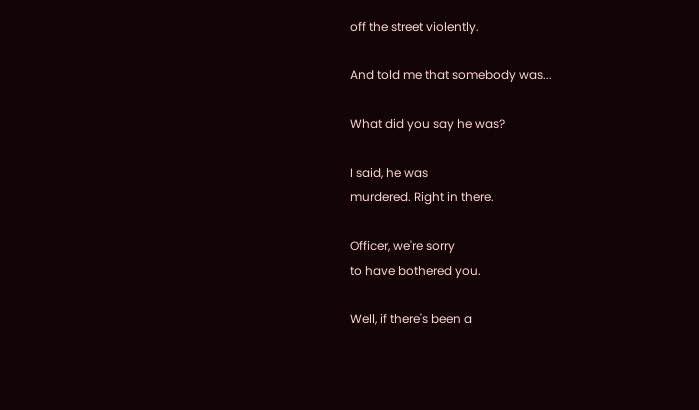off the street violently.

And told me that somebody was...

What did you say he was?

I said, he was
murdered. Right in there.

Officer, we're sorry
to have bothered you.

Well, if there's been a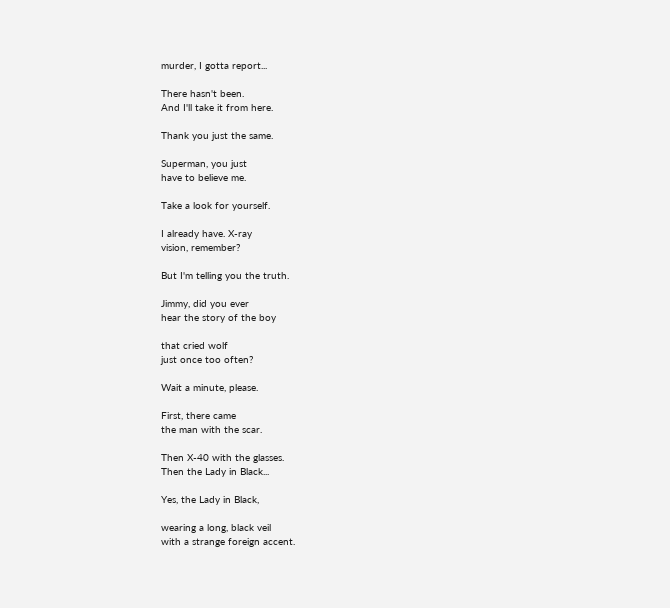murder, I gotta report...

There hasn't been.
And I'll take it from here.

Thank you just the same.

Superman, you just
have to believe me.

Take a look for yourself.

I already have. X-ray
vision, remember?

But I'm telling you the truth.

Jimmy, did you ever
hear the story of the boy

that cried wolf
just once too often?

Wait a minute, please.

First, there came
the man with the scar.

Then X-40 with the glasses.
Then the Lady in Black...

Yes, the Lady in Black,

wearing a long, black veil
with a strange foreign accent.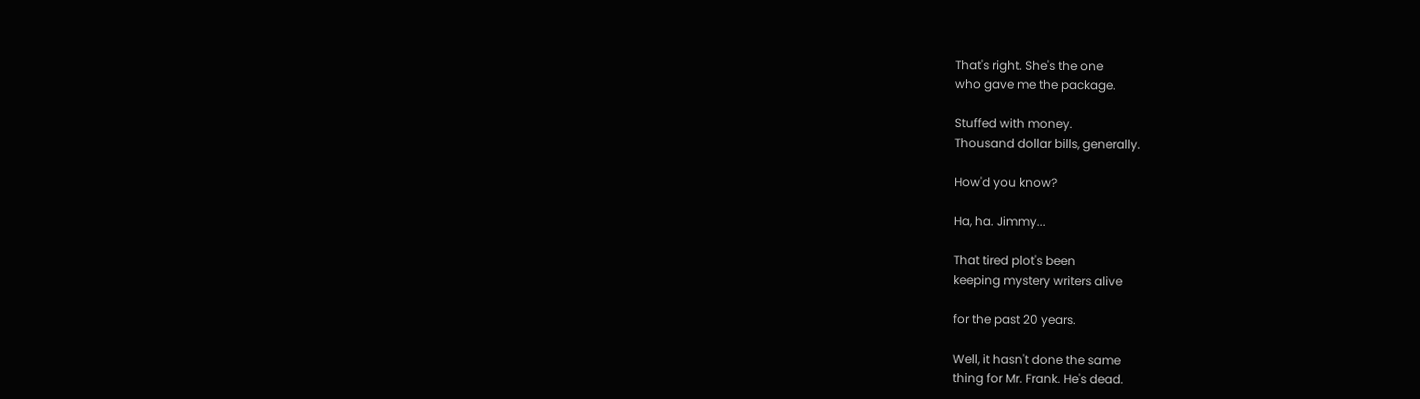That's right. She's the one
who gave me the package.

Stuffed with money.
Thousand dollar bills, generally.

How'd you know?

Ha, ha. Jimmy...

That tired plot's been
keeping mystery writers alive

for the past 20 years.

Well, it hasn't done the same
thing for Mr. Frank. He's dead.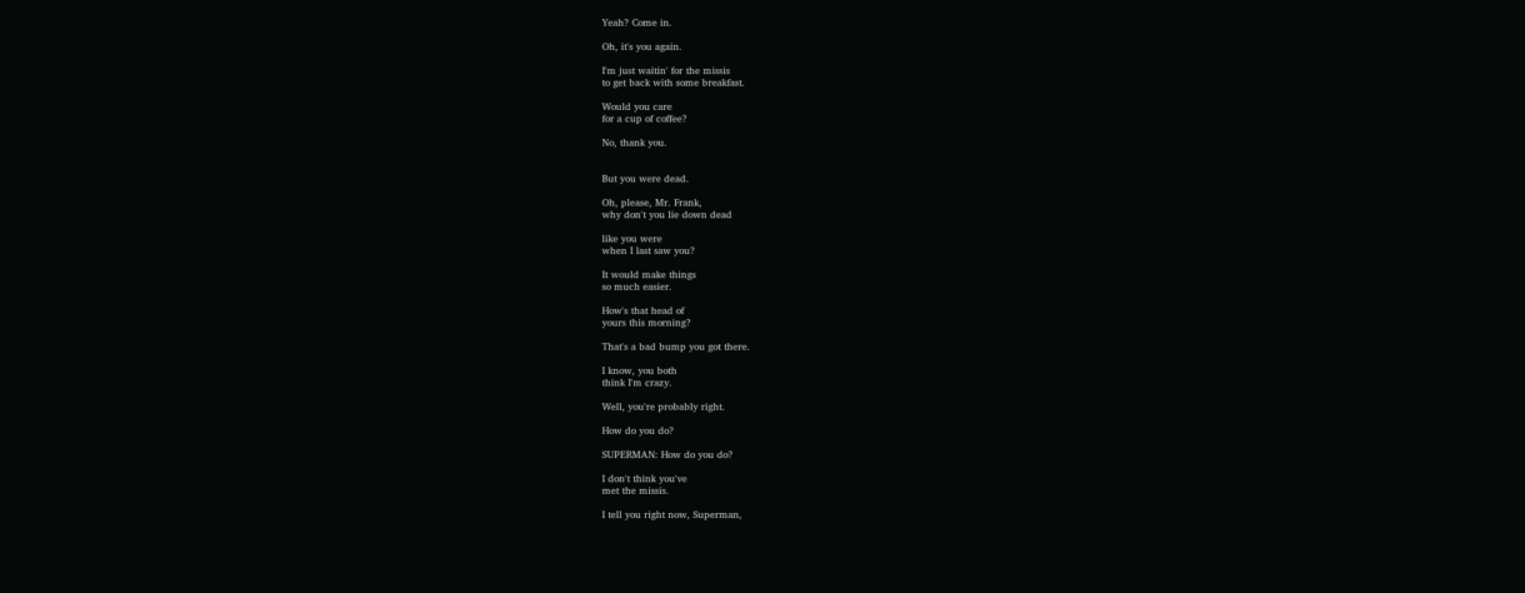Yeah? Come in.

Oh, it's you again.

I'm just waitin' for the missis
to get back with some breakfast.

Would you care
for a cup of coffee?

No, thank you.


But you were dead.

Oh, please, Mr. Frank,
why don't you lie down dead

like you were
when I last saw you?

It would make things
so much easier.

How's that head of
yours this morning?

That's a bad bump you got there.

I know, you both
think I'm crazy.

Well, you're probably right.

How do you do?

SUPERMAN: How do you do?

I don't think you've
met the missis.

I tell you right now, Superman,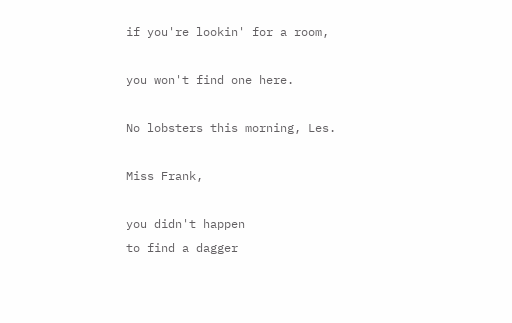if you're lookin' for a room,

you won't find one here.

No lobsters this morning, Les.

Miss Frank,

you didn't happen
to find a dagger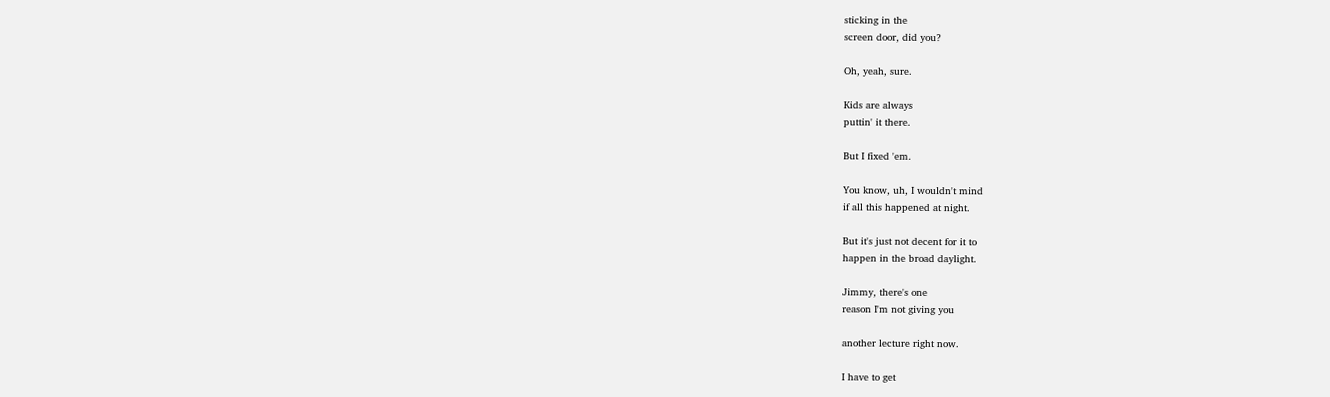sticking in the
screen door, did you?

Oh, yeah, sure.

Kids are always
puttin' it there.

But I fixed 'em.

You know, uh, I wouldn't mind
if all this happened at night.

But it's just not decent for it to
happen in the broad daylight.

Jimmy, there's one
reason I'm not giving you

another lecture right now.

I have to get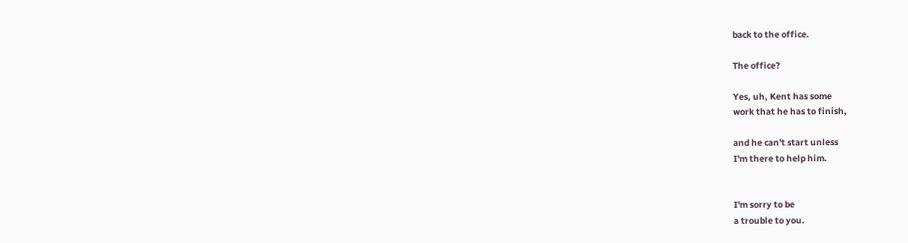back to the office.

The office?

Yes, uh, Kent has some
work that he has to finish,

and he can't start unless
I'm there to help him.


I'm sorry to be
a trouble to you.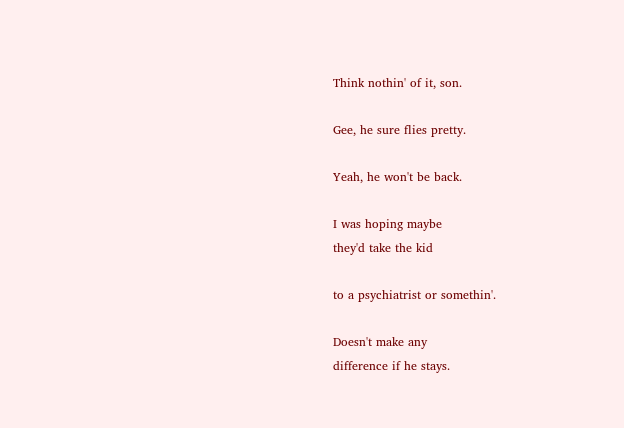Think nothin' of it, son.

Gee, he sure flies pretty.

Yeah, he won't be back.

I was hoping maybe
they'd take the kid

to a psychiatrist or somethin'.

Doesn't make any
difference if he stays.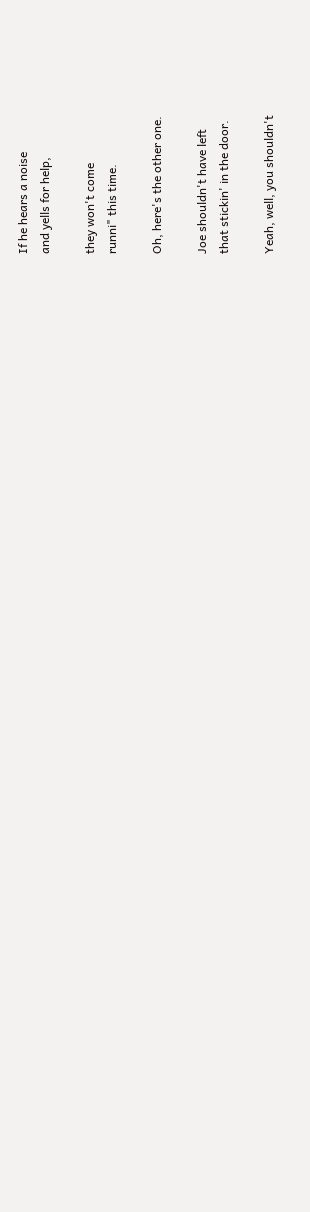If he hears a noise
and yells for help,

they won't come
runni" this time.

Oh, here's the other one.

Joe shouldn't have left
that stickin' in the door.

Yeah, well, you shouldn't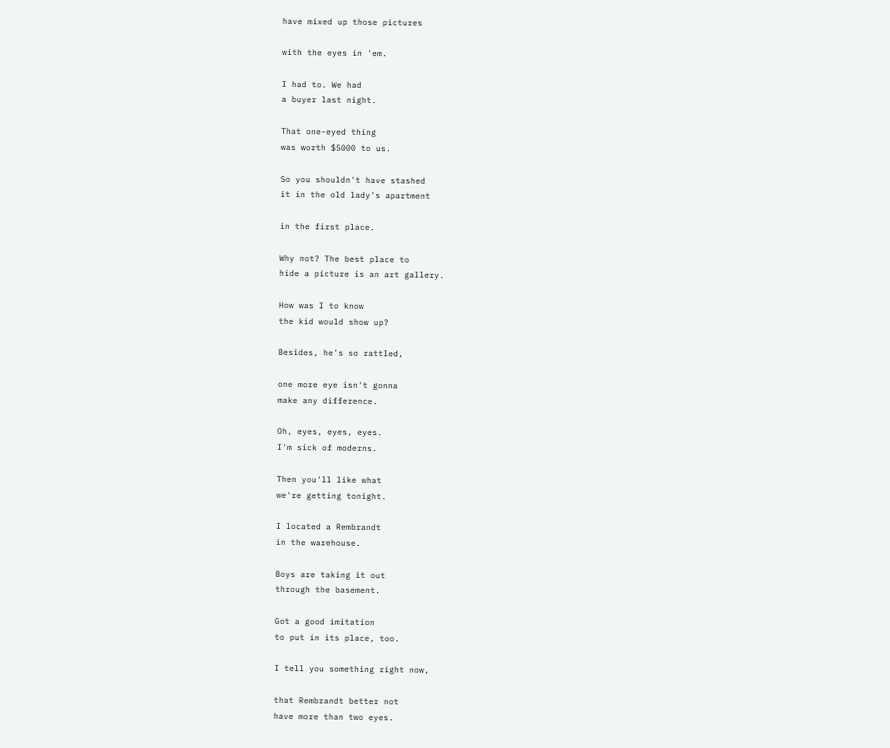have mixed up those pictures

with the eyes in 'em.

I had to. We had
a buyer last night.

That one-eyed thing
was worth $5000 to us.

So you shouldn't have stashed
it in the old lady's apartment

in the first place.

Why not? The best place to
hide a picture is an art gallery.

How was I to know
the kid would show up?

Besides, he's so rattled,

one more eye isn't gonna
make any difference.

Oh, eyes, eyes, eyes.
I'm sick of moderns.

Then you'll like what
we're getting tonight.

I located a Rembrandt
in the warehouse.

Boys are taking it out
through the basement.

Got a good imitation
to put in its place, too.

I tell you something right now,

that Rembrandt better not
have more than two eyes.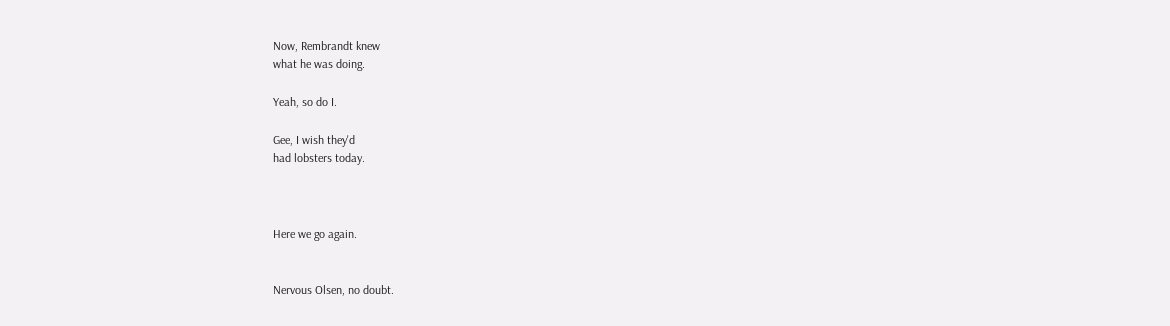Now, Rembrandt knew
what he was doing.

Yeah, so do I.

Gee, I wish they'd
had lobsters today.



Here we go again.


Nervous Olsen, no doubt.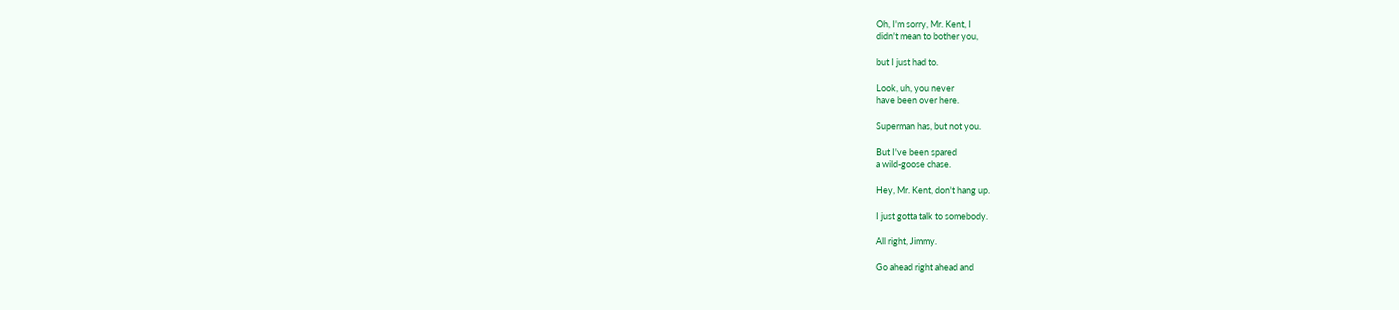Oh, I'm sorry, Mr. Kent, I
didn't mean to bother you,

but I just had to.

Look, uh, you never
have been over here.

Superman has, but not you.

But I've been spared
a wild-goose chase.

Hey, Mr. Kent, don't hang up.

I just gotta talk to somebody.

All right, Jimmy.

Go ahead right ahead and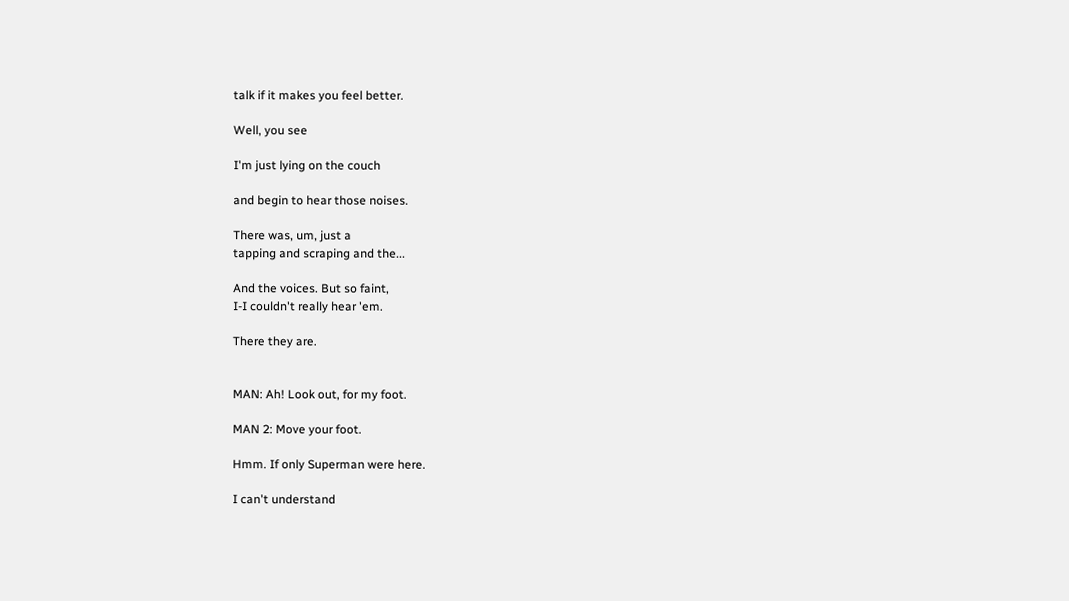talk if it makes you feel better.

Well, you see

I'm just lying on the couch

and begin to hear those noises.

There was, um, just a
tapping and scraping and the...

And the voices. But so faint,
I-I couldn't really hear 'em.

There they are.


MAN: Ah! Look out, for my foot.

MAN 2: Move your foot.

Hmm. If only Superman were here.

I can't understand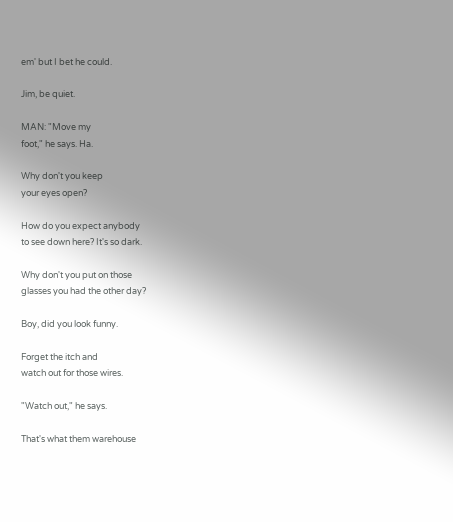em' but I bet he could.

Jim, be quiet.

MAN: "Move my
foot," he says. Ha.

Why don't you keep
your eyes open?

How do you expect anybody
to see down here? It's so dark.

Why don't you put on those
glasses you had the other day?

Boy, did you look funny.

Forget the itch and
watch out for those wires.

"Watch out," he says.

That's what them warehouse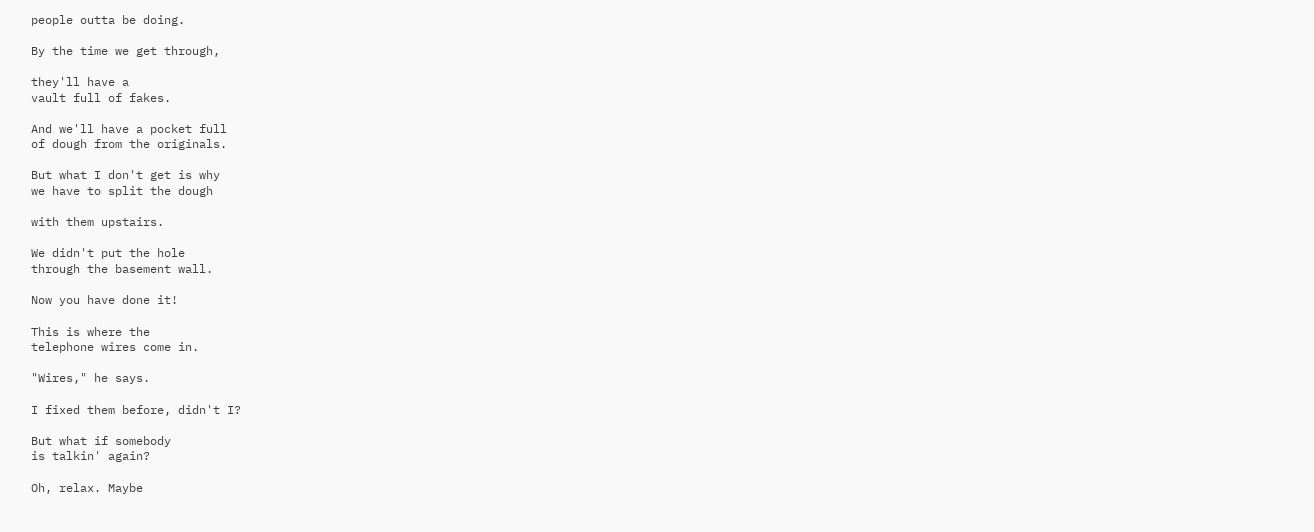people outta be doing.

By the time we get through,

they'll have a
vault full of fakes.

And we'll have a pocket full
of dough from the originals.

But what I don't get is why
we have to split the dough

with them upstairs.

We didn't put the hole
through the basement wall.

Now you have done it!

This is where the
telephone wires come in.

"Wires," he says.

I fixed them before, didn't I?

But what if somebody
is talkin' again?

Oh, relax. Maybe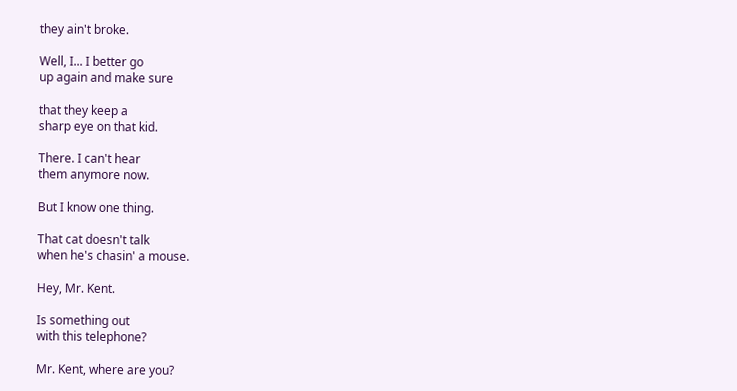they ain't broke.

Well, I... I better go
up again and make sure

that they keep a
sharp eye on that kid.

There. I can't hear
them anymore now.

But I know one thing.

That cat doesn't talk
when he's chasin' a mouse.

Hey, Mr. Kent.

Is something out
with this telephone?

Mr. Kent, where are you?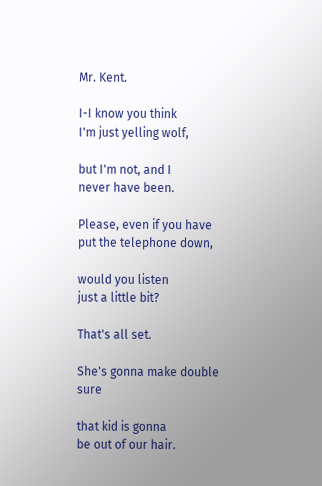Mr. Kent.

I-I know you think
I'm just yelling wolf,

but I'm not, and I
never have been.

Please, even if you have
put the telephone down,

would you listen
just a little bit?

That's all set.

She's gonna make double sure

that kid is gonna
be out of our hair.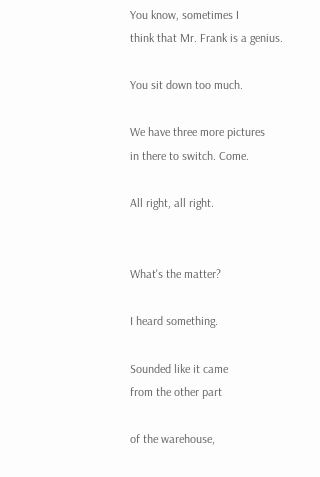You know, sometimes I
think that Mr. Frank is a genius.

You sit down too much.

We have three more pictures
in there to switch. Come.

All right, all right.


What's the matter?

I heard something.

Sounded like it came
from the other part

of the warehouse,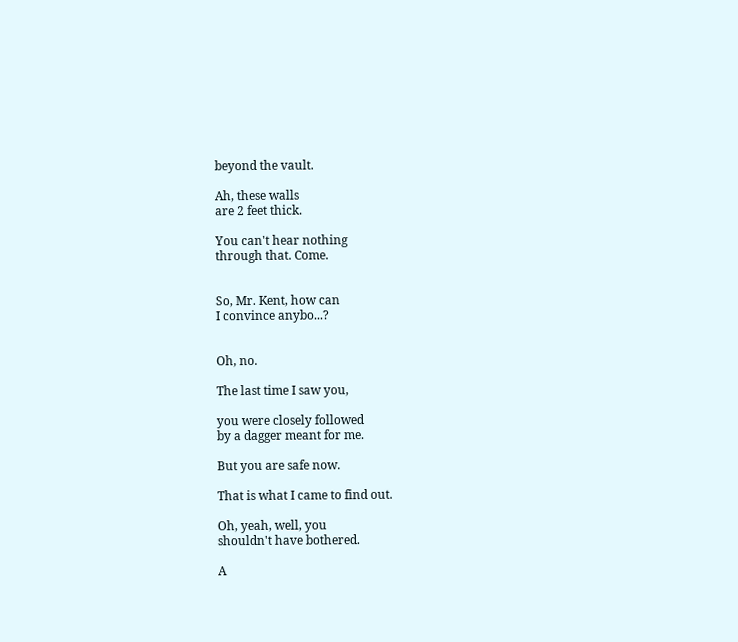beyond the vault.

Ah, these walls
are 2 feet thick.

You can't hear nothing
through that. Come.


So, Mr. Kent, how can
I convince anybo...?


Oh, no.

The last time I saw you,

you were closely followed
by a dagger meant for me.

But you are safe now.

That is what I came to find out.

Oh, yeah, well, you
shouldn't have bothered.

A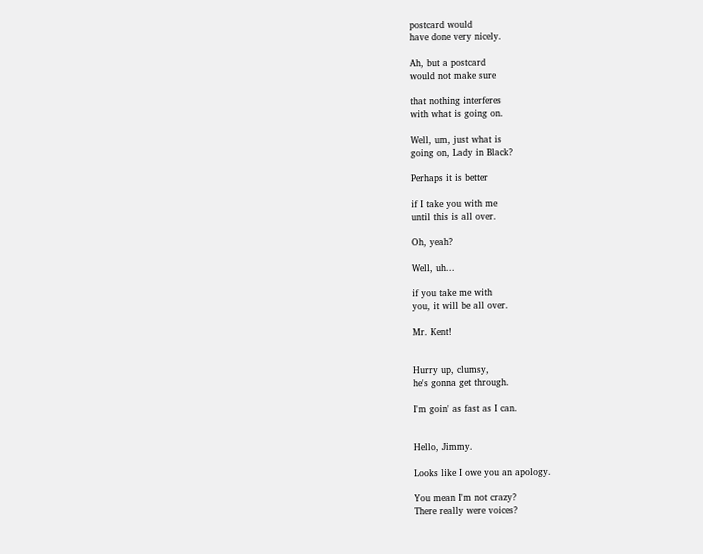postcard would
have done very nicely.

Ah, but a postcard
would not make sure

that nothing interferes
with what is going on.

Well, um, just what is
going on, Lady in Black?

Perhaps it is better

if I take you with me
until this is all over.

Oh, yeah?

Well, uh...

if you take me with
you, it will be all over.

Mr. Kent!


Hurry up, clumsy,
he's gonna get through.

I'm goin' as fast as I can.


Hello, Jimmy.

Looks like I owe you an apology.

You mean I'm not crazy?
There really were voices?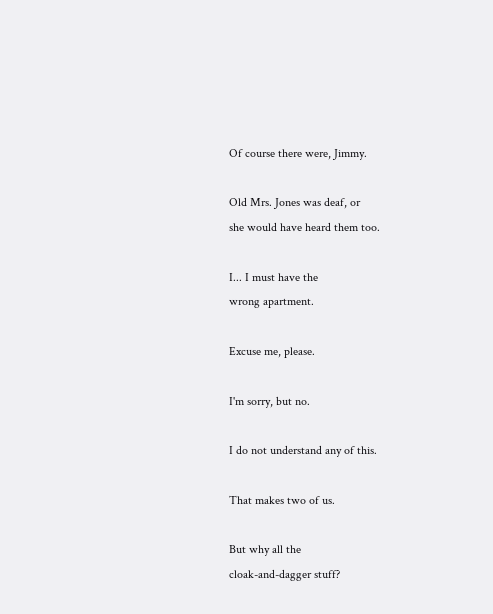Of course there were, Jimmy.

Old Mrs. Jones was deaf, or
she would have heard them too.

I... I must have the
wrong apartment.

Excuse me, please.

I'm sorry, but no.

I do not understand any of this.

That makes two of us.

But why all the
cloak-and-dagger stuff?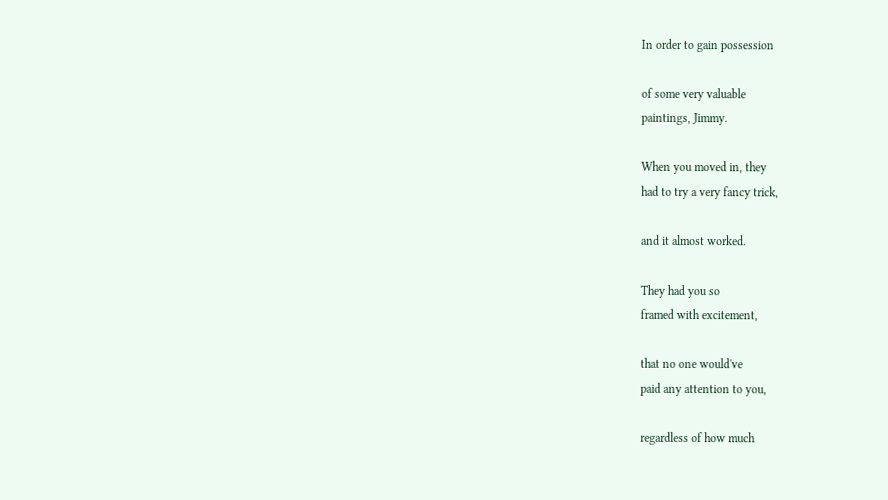In order to gain possession

of some very valuable
paintings, Jimmy.

When you moved in, they
had to try a very fancy trick,

and it almost worked.

They had you so
framed with excitement,

that no one would've
paid any attention to you,

regardless of how much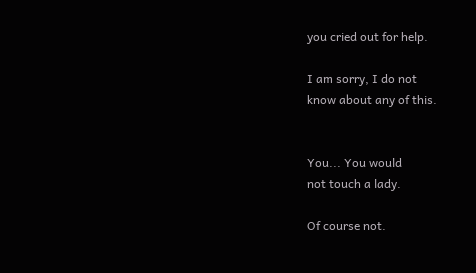you cried out for help.

I am sorry, I do not
know about any of this.


You... You would
not touch a lady.

Of course not.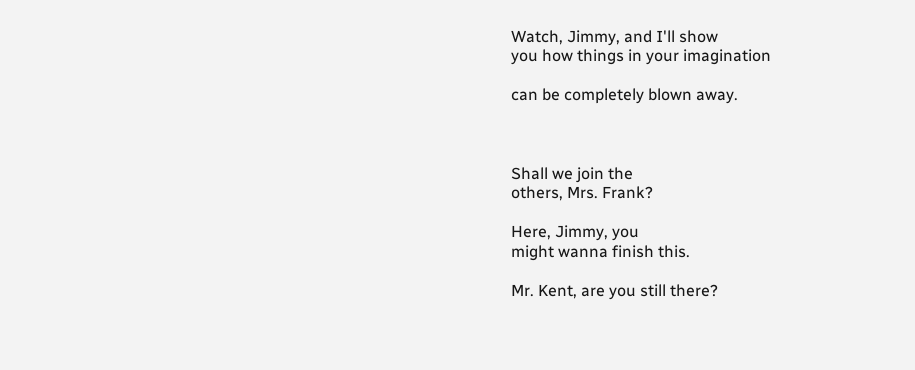Watch, Jimmy, and I'll show
you how things in your imagination

can be completely blown away.



Shall we join the
others, Mrs. Frank?

Here, Jimmy, you
might wanna finish this.

Mr. Kent, are you still there?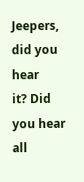Jeepers, did you hear
it? Did you hear all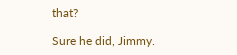that?

Sure he did, Jimmy.